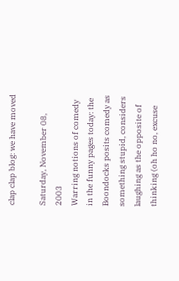clap clap blog: we have moved

Saturday, November 08, 2003
Warring notions of comedy in the funny pages today: the Boondocks posits comedy as something stupid, considers laughing as the opposite of thinking (oh ho no, excuse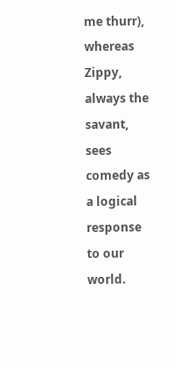me thurr), whereas Zippy, always the savant, sees comedy as a logical response to our world.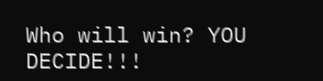Who will win? YOU DECIDE!!!